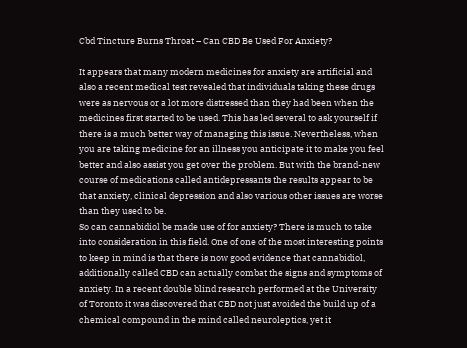Cbd Tincture Burns Throat – Can CBD Be Used For Anxiety?

It appears that many modern medicines for anxiety are artificial and also a recent medical test revealed that individuals taking these drugs were as nervous or a lot more distressed than they had been when the medicines first started to be used. This has led several to ask yourself if there is a much better way of managing this issue. Nevertheless, when you are taking medicine for an illness you anticipate it to make you feel better and also assist you get over the problem. But with the brand-new course of medications called antidepressants the results appear to be that anxiety, clinical depression and also various other issues are worse than they used to be.
So can cannabidiol be made use of for anxiety? There is much to take into consideration in this field. One of one of the most interesting points to keep in mind is that there is now good evidence that cannabidiol, additionally called CBD can actually combat the signs and symptoms of anxiety. In a recent double blind research performed at the University of Toronto it was discovered that CBD not just avoided the build up of a chemical compound in the mind called neuroleptics, yet it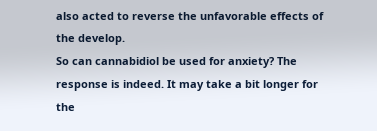also acted to reverse the unfavorable effects of the develop.
So can cannabidiol be used for anxiety? The response is indeed. It may take a bit longer for the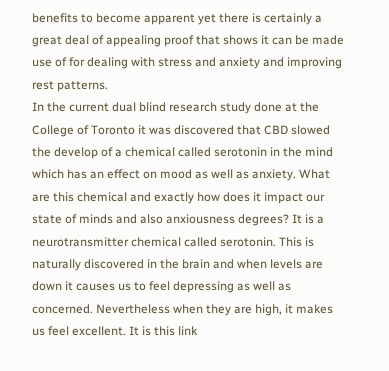benefits to become apparent yet there is certainly a great deal of appealing proof that shows it can be made use of for dealing with stress and anxiety and improving rest patterns.
In the current dual blind research study done at the College of Toronto it was discovered that CBD slowed the develop of a chemical called serotonin in the mind which has an effect on mood as well as anxiety. What are this chemical and exactly how does it impact our state of minds and also anxiousness degrees? It is a neurotransmitter chemical called serotonin. This is naturally discovered in the brain and when levels are down it causes us to feel depressing as well as concerned. Nevertheless when they are high, it makes us feel excellent. It is this link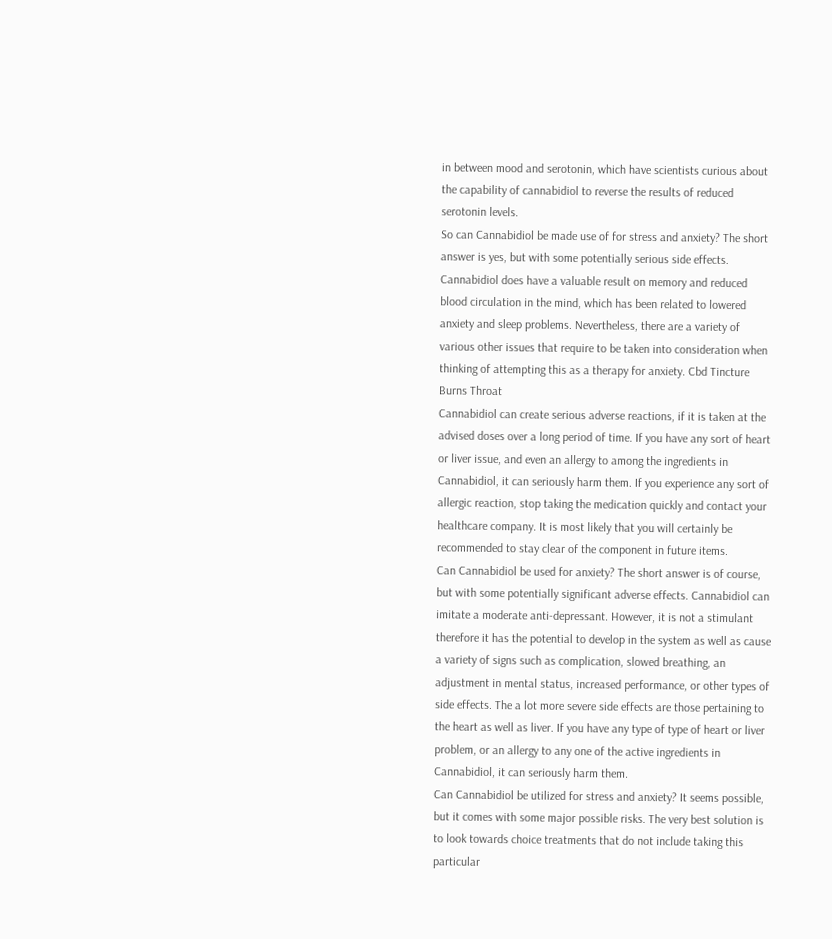in between mood and serotonin, which have scientists curious about the capability of cannabidiol to reverse the results of reduced serotonin levels.
So can Cannabidiol be made use of for stress and anxiety? The short answer is yes, but with some potentially serious side effects. Cannabidiol does have a valuable result on memory and reduced blood circulation in the mind, which has been related to lowered anxiety and sleep problems. Nevertheless, there are a variety of various other issues that require to be taken into consideration when thinking of attempting this as a therapy for anxiety. Cbd Tincture Burns Throat
Cannabidiol can create serious adverse reactions, if it is taken at the advised doses over a long period of time. If you have any sort of heart or liver issue, and even an allergy to among the ingredients in Cannabidiol, it can seriously harm them. If you experience any sort of allergic reaction, stop taking the medication quickly and contact your healthcare company. It is most likely that you will certainly be recommended to stay clear of the component in future items.
Can Cannabidiol be used for anxiety? The short answer is of course, but with some potentially significant adverse effects. Cannabidiol can imitate a moderate anti-depressant. However, it is not a stimulant therefore it has the potential to develop in the system as well as cause a variety of signs such as complication, slowed breathing, an adjustment in mental status, increased performance, or other types of side effects. The a lot more severe side effects are those pertaining to the heart as well as liver. If you have any type of type of heart or liver problem, or an allergy to any one of the active ingredients in Cannabidiol, it can seriously harm them.
Can Cannabidiol be utilized for stress and anxiety? It seems possible, but it comes with some major possible risks. The very best solution is to look towards choice treatments that do not include taking this particular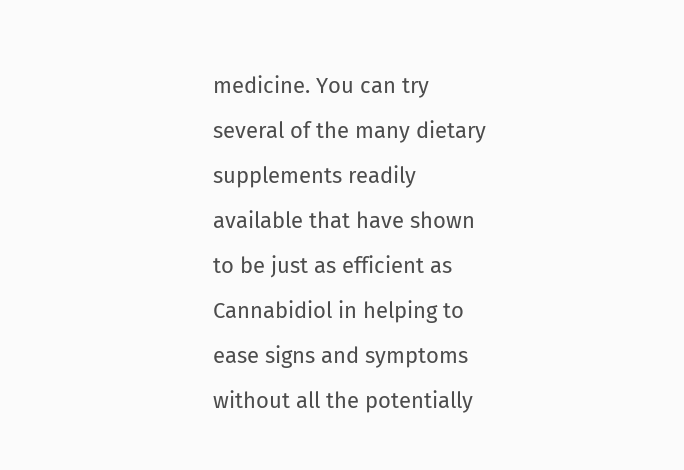medicine. You can try several of the many dietary supplements readily available that have shown to be just as efficient as Cannabidiol in helping to ease signs and symptoms without all the potentially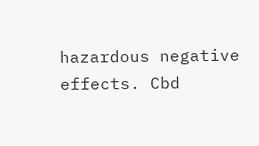hazardous negative effects. Cbd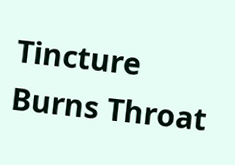Tincture Burns Throat